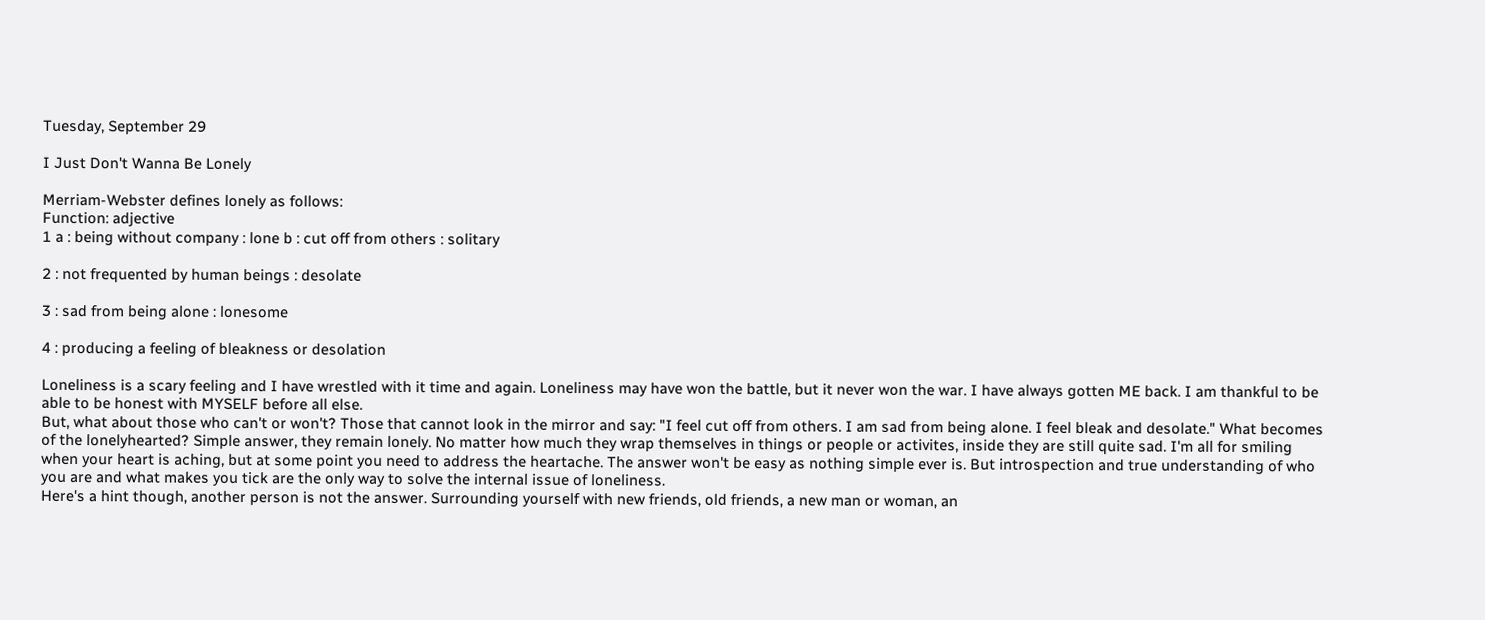Tuesday, September 29

I Just Don't Wanna Be Lonely

Merriam-Webster defines lonely as follows:
Function: adjective
1 a : being without company : lone b : cut off from others : solitary

2 : not frequented by human beings : desolate

3 : sad from being alone : lonesome

4 : producing a feeling of bleakness or desolation

Loneliness is a scary feeling and I have wrestled with it time and again. Loneliness may have won the battle, but it never won the war. I have always gotten ME back. I am thankful to be able to be honest with MYSELF before all else.
But, what about those who can't or won't? Those that cannot look in the mirror and say: "I feel cut off from others. I am sad from being alone. I feel bleak and desolate." What becomes of the lonelyhearted? Simple answer, they remain lonely. No matter how much they wrap themselves in things or people or activites, inside they are still quite sad. I'm all for smiling when your heart is aching, but at some point you need to address the heartache. The answer won't be easy as nothing simple ever is. But introspection and true understanding of who you are and what makes you tick are the only way to solve the internal issue of loneliness.
Here's a hint though, another person is not the answer. Surrounding yourself with new friends, old friends, a new man or woman, an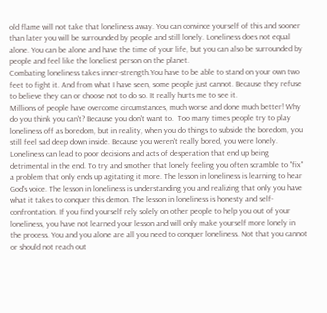old flame will not take that loneliness away. You can convince yourself of this and sooner than later you will be surrounded by people and still lonely. Loneliness does not equal alone. You can be alone and have the time of your life, but you can also be surrounded by people and feel like the loneliest person on the planet.
Combating loneliness takes inner-strength.You have to be able to stand on your own two feet to fight it. And from what I have seen, some people just cannot. Because they refuse to believe they can or choose not to do so. It really hurts me to see it.
Millions of people have overcome circumstances, much worse and done much better! Why do you think you can't? Because you don't want to.  Too many times people try to play loneliness off as boredom, but in reality, when you do things to subside the boredom, you still feel sad deep down inside. Because you weren't really bored, you were lonely.
Loneliness can lead to poor decisions and acts of desperation that end up being detrimental in the end. To try and smother that lonely feeling you often scramble to "fix" a problem that only ends up agitating it more. The lesson in loneliness is learning to hear God's voice. The lesson in loneliness is understanding you and realizing that only you have what it takes to conquer this demon. The lesson in loneliness is honesty and self-confrontation. If you find yourself rely solely on other people to help you out of your loneliness, you have not learned your lesson and will only make yourself more lonely in the process. You and you alone are all you need to conquer loneliness. Not that you cannot or should not reach out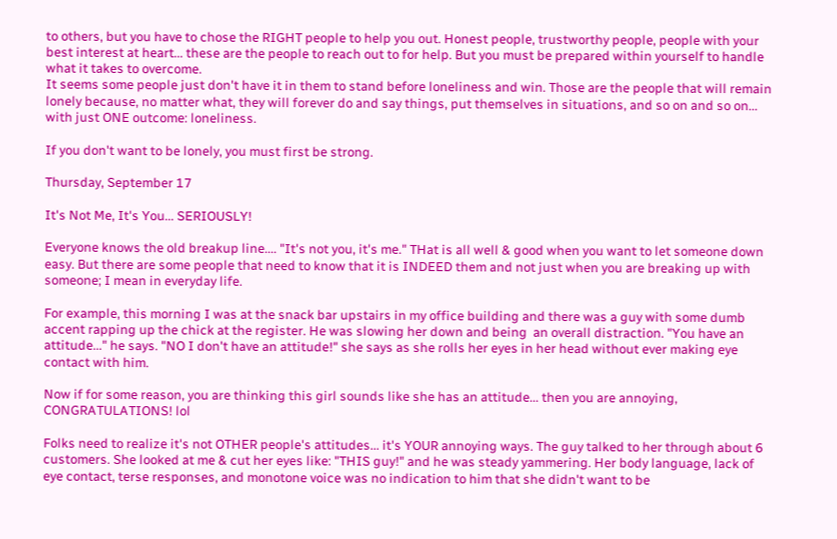to others, but you have to chose the RIGHT people to help you out. Honest people, trustworthy people, people with your best interest at heart... these are the people to reach out to for help. But you must be prepared within yourself to handle what it takes to overcome.
It seems some people just don't have it in them to stand before loneliness and win. Those are the people that will remain lonely because, no matter what, they will forever do and say things, put themselves in situations, and so on and so on... with just ONE outcome: loneliness.

If you don't want to be lonely, you must first be strong.

Thursday, September 17

It's Not Me, It's You... SERIOUSLY!

Everyone knows the old breakup line.... "It's not you, it's me." THat is all well & good when you want to let someone down easy. But there are some people that need to know that it is INDEED them and not just when you are breaking up with someone; I mean in everyday life.

For example, this morning I was at the snack bar upstairs in my office building and there was a guy with some dumb accent rapping up the chick at the register. He was slowing her down and being  an overall distraction. "You have an attitude..." he says. "NO I don't have an attitude!" she says as she rolls her eyes in her head without ever making eye contact with him.

Now if for some reason, you are thinking this girl sounds like she has an attitude... then you are annoying, CONGRATULATIONS! lol

Folks need to realize it's not OTHER people's attitudes... it's YOUR annoying ways. The guy talked to her through about 6 customers. She looked at me & cut her eyes like: "THIS guy!" and he was steady yammering. Her body language, lack of eye contact, terse responses, and monotone voice was no indication to him that she didn't want to be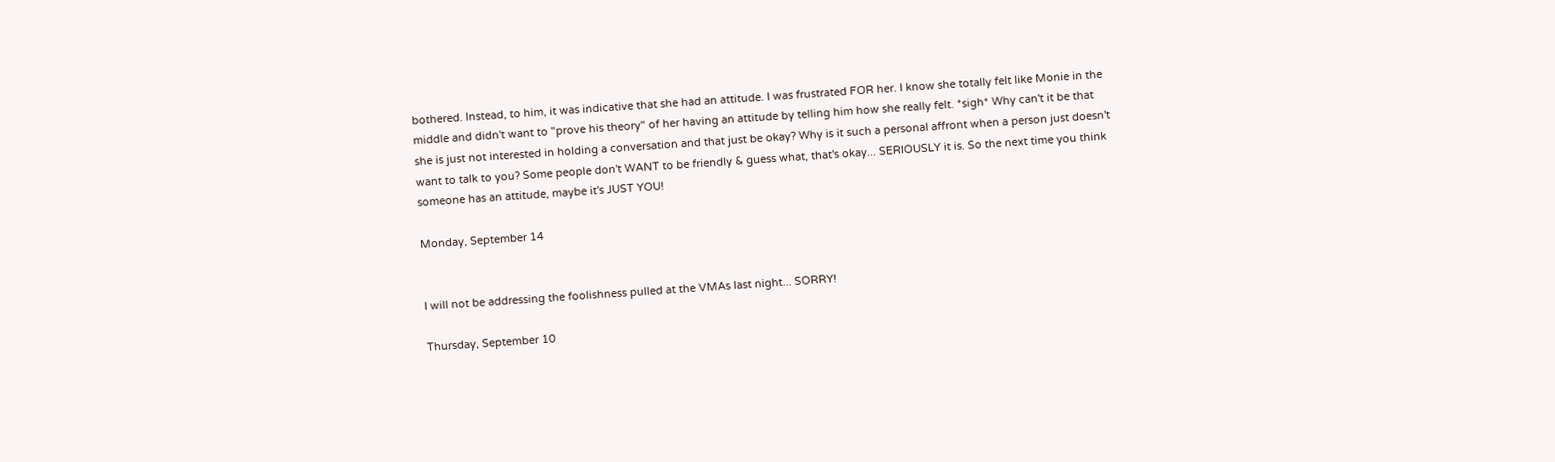bothered. Instead, to him, it was indicative that she had an attitude. I was frustrated FOR her. I know she totally felt like Monie in the middle and didn't want to "prove his theory" of her having an attitude by telling him how she really felt. *sigh* Why can't it be that she is just not interested in holding a conversation and that just be okay? Why is it such a personal affront when a person just doesn't want to talk to you? Some people don't WANT to be friendly & guess what, that's okay... SERIOUSLY it is. So the next time you think someone has an attitude, maybe it's JUST YOU!

Monday, September 14


I will not be addressing the foolishness pulled at the VMAs last night... SORRY!

Thursday, September 10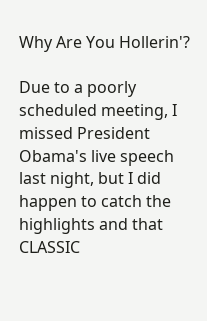Why Are You Hollerin'?

Due to a poorly scheduled meeting, I missed President Obama's live speech last night, but I did happen to catch the highlights and that CLASSIC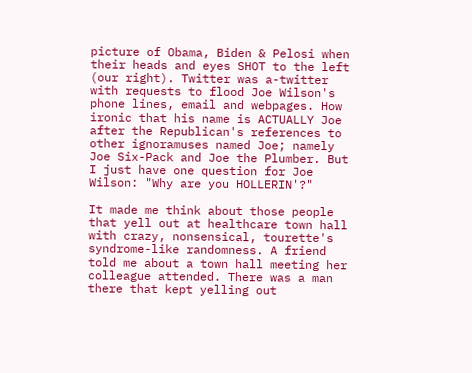picture of Obama, Biden & Pelosi when their heads and eyes SHOT to the left (our right). Twitter was a-twitter with requests to flood Joe Wilson's phone lines, email and webpages. How ironic that his name is ACTUALLY Joe after the Republican's references to other ignoramuses named Joe; namely Joe Six-Pack and Joe the Plumber. But I just have one question for Joe Wilson: "Why are you HOLLERIN'?"

It made me think about those people that yell out at healthcare town hall with crazy, nonsensical, tourette's syndrome-like randomness. A friend told me about a town hall meeting her colleague attended. There was a man there that kept yelling out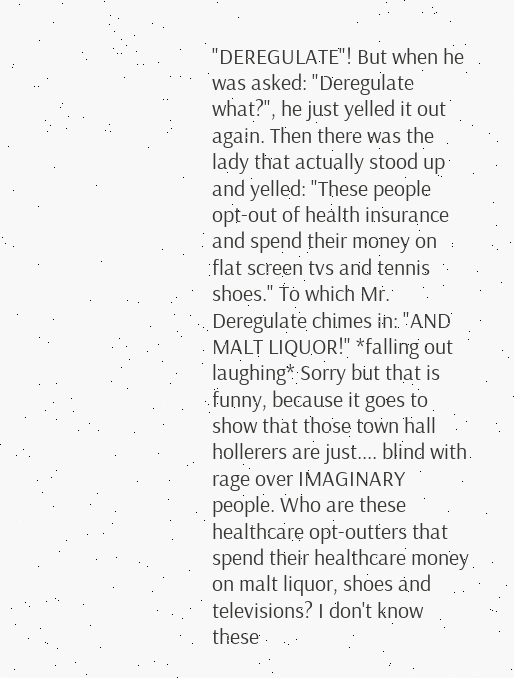"DEREGULATE"! But when he was asked: "Deregulate what?", he just yelled it out again. Then there was the lady that actually stood up and yelled: "These people opt-out of health insurance and spend their money on flat screen tvs and tennis shoes." To which Mr. Deregulate chimes in: "AND MALT LIQUOR!" *falling out laughing* Sorry but that is funny, because it goes to show that those town hall hollerers are just.... blind with rage over IMAGINARY people. Who are these healthcare opt-outters that spend their healthcare money on malt liquor, shoes and televisions? I don't know these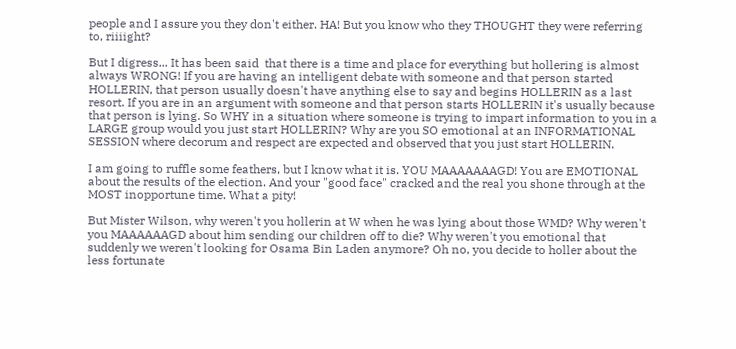people and I assure you they don't either. HA! But you know who they THOUGHT they were referring to, riiiight?

But I digress... It has been said  that there is a time and place for everything but hollering is almost always WRONG! If you are having an intelligent debate with someone and that person started HOLLERIN, that person usually doesn't have anything else to say and begins HOLLERIN as a last resort. If you are in an argument with someone and that person starts HOLLERIN it's usually because that person is lying. So WHY in a situation where someone is trying to impart information to you in a LARGE group would you just start HOLLERIN? Why are you SO emotional at an INFORMATIONAL SESSION where decorum and respect are expected and observed that you just start HOLLERIN.

I am going to ruffle some feathers, but I know what it is. YOU MAAAAAAAGD! You are EMOTIONAL about the results of the election. And your "good face" cracked and the real you shone through at the MOST inopportune time. What a pity!

But Mister Wilson, why weren't you hollerin at W when he was lying about those WMD? Why weren't you MAAAAAAGD about him sending our children off to die? Why weren't you emotional that suddenly we weren't looking for Osama Bin Laden anymore? Oh no, you decide to holler about the less fortunate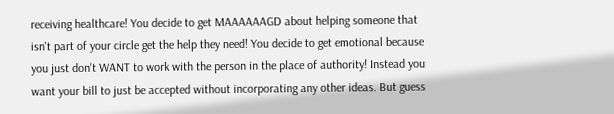receiving healthcare! You decide to get MAAAAAAGD about helping someone that isn't part of your circle get the help they need! You decide to get emotional because you just don't WANT to work with the person in the place of authority! Instead you want your bill to just be accepted without incorporating any other ideas. But guess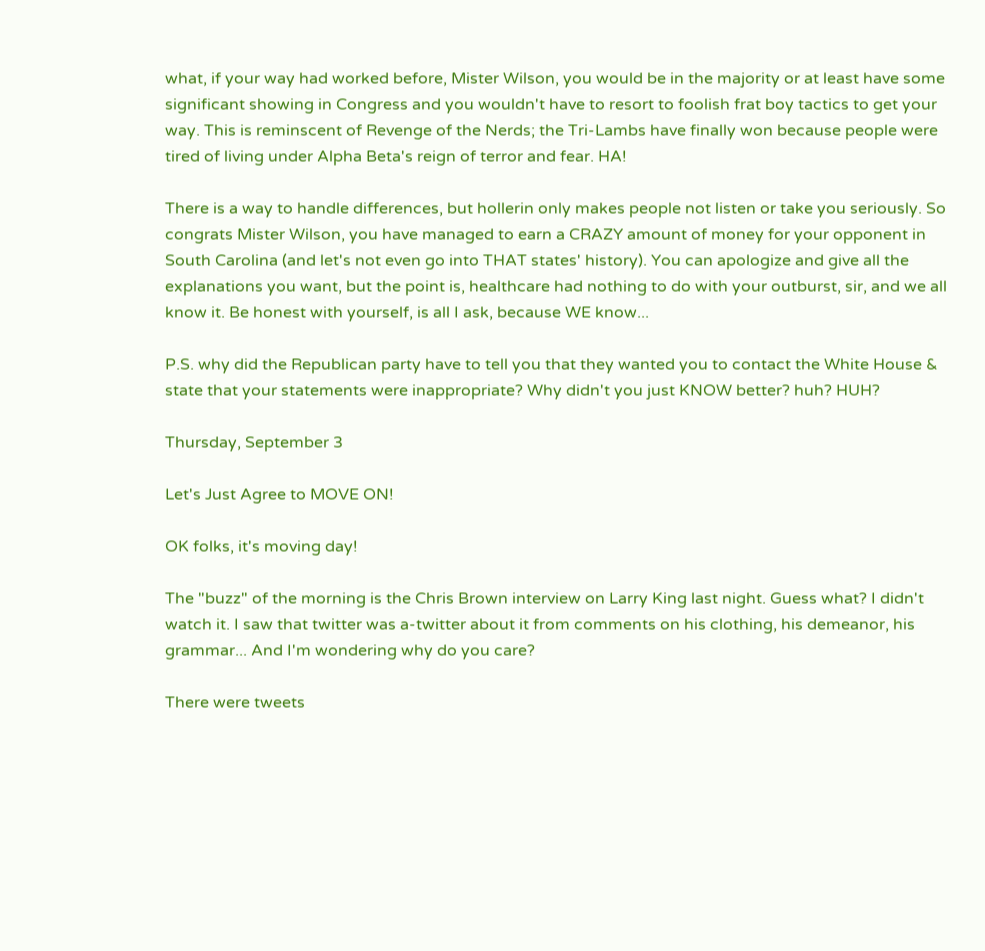what, if your way had worked before, Mister Wilson, you would be in the majority or at least have some significant showing in Congress and you wouldn't have to resort to foolish frat boy tactics to get your way. This is reminscent of Revenge of the Nerds; the Tri-Lambs have finally won because people were tired of living under Alpha Beta's reign of terror and fear. HA!

There is a way to handle differences, but hollerin only makes people not listen or take you seriously. So congrats Mister Wilson, you have managed to earn a CRAZY amount of money for your opponent in South Carolina (and let's not even go into THAT states' history). You can apologize and give all the explanations you want, but the point is, healthcare had nothing to do with your outburst, sir, and we all know it. Be honest with yourself, is all I ask, because WE know...

P.S. why did the Republican party have to tell you that they wanted you to contact the White House & state that your statements were inappropriate? Why didn't you just KNOW better? huh? HUH?

Thursday, September 3

Let's Just Agree to MOVE ON!

OK folks, it's moving day!

The "buzz" of the morning is the Chris Brown interview on Larry King last night. Guess what? I didn't watch it. I saw that twitter was a-twitter about it from comments on his clothing, his demeanor, his grammar... And I'm wondering why do you care?

There were tweets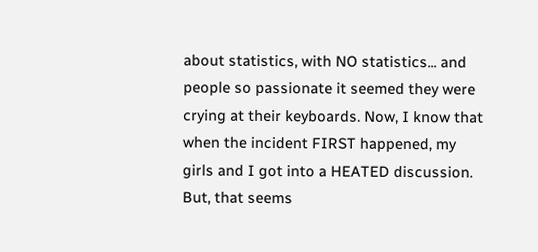about statistics, with NO statistics... and people so passionate it seemed they were crying at their keyboards. Now, I know that when the incident FIRST happened, my girls and I got into a HEATED discussion. But, that seems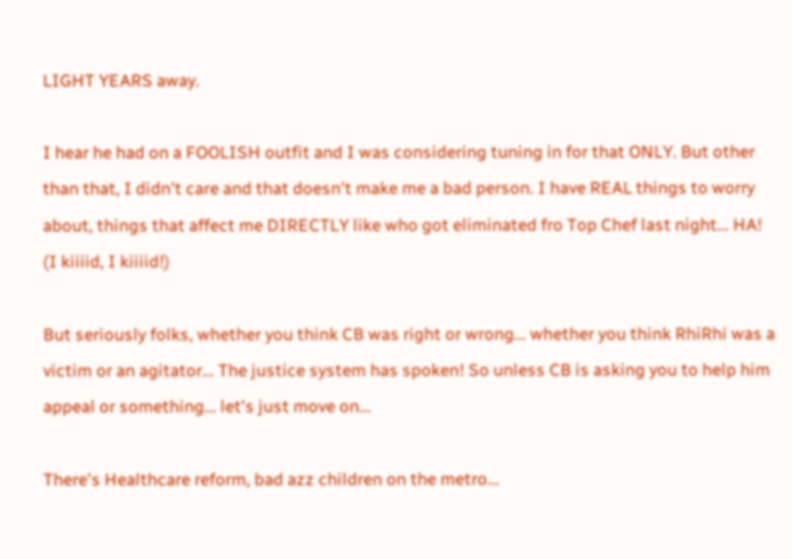LIGHT YEARS away.

I hear he had on a FOOLISH outfit and I was considering tuning in for that ONLY. But other than that, I didn't care and that doesn't make me a bad person. I have REAL things to worry about, things that affect me DIRECTLY like who got eliminated fro Top Chef last night... HA! (I kiiiid, I kiiiid!)

But seriously folks, whether you think CB was right or wrong... whether you think RhiRhi was a victim or an agitator... The justice system has spoken! So unless CB is asking you to help him appeal or something... let's just move on...

There's Healthcare reform, bad azz children on the metro...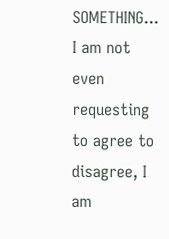SOMETHING... I am not even requesting to agree to disagree, I am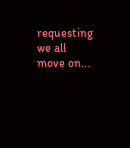requesting we all move on...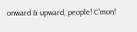onward & upward, people! C'mon!